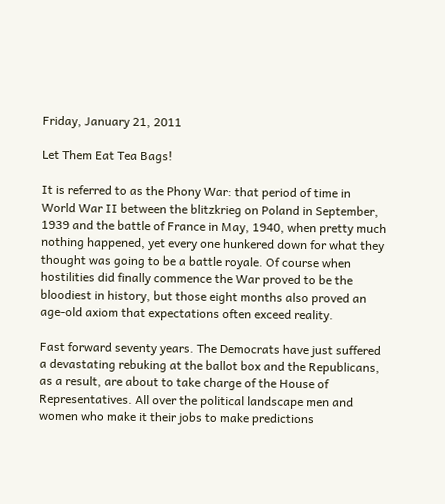Friday, January 21, 2011

Let Them Eat Tea Bags!

It is referred to as the Phony War: that period of time in World War II between the blitzkrieg on Poland in September, 1939 and the battle of France in May, 1940, when pretty much nothing happened, yet every one hunkered down for what they thought was going to be a battle royale. Of course when hostilities did finally commence the War proved to be the bloodiest in history, but those eight months also proved an age-old axiom that expectations often exceed reality.

Fast forward seventy years. The Democrats have just suffered a devastating rebuking at the ballot box and the Republicans, as a result, are about to take charge of the House of Representatives. All over the political landscape men and women who make it their jobs to make predictions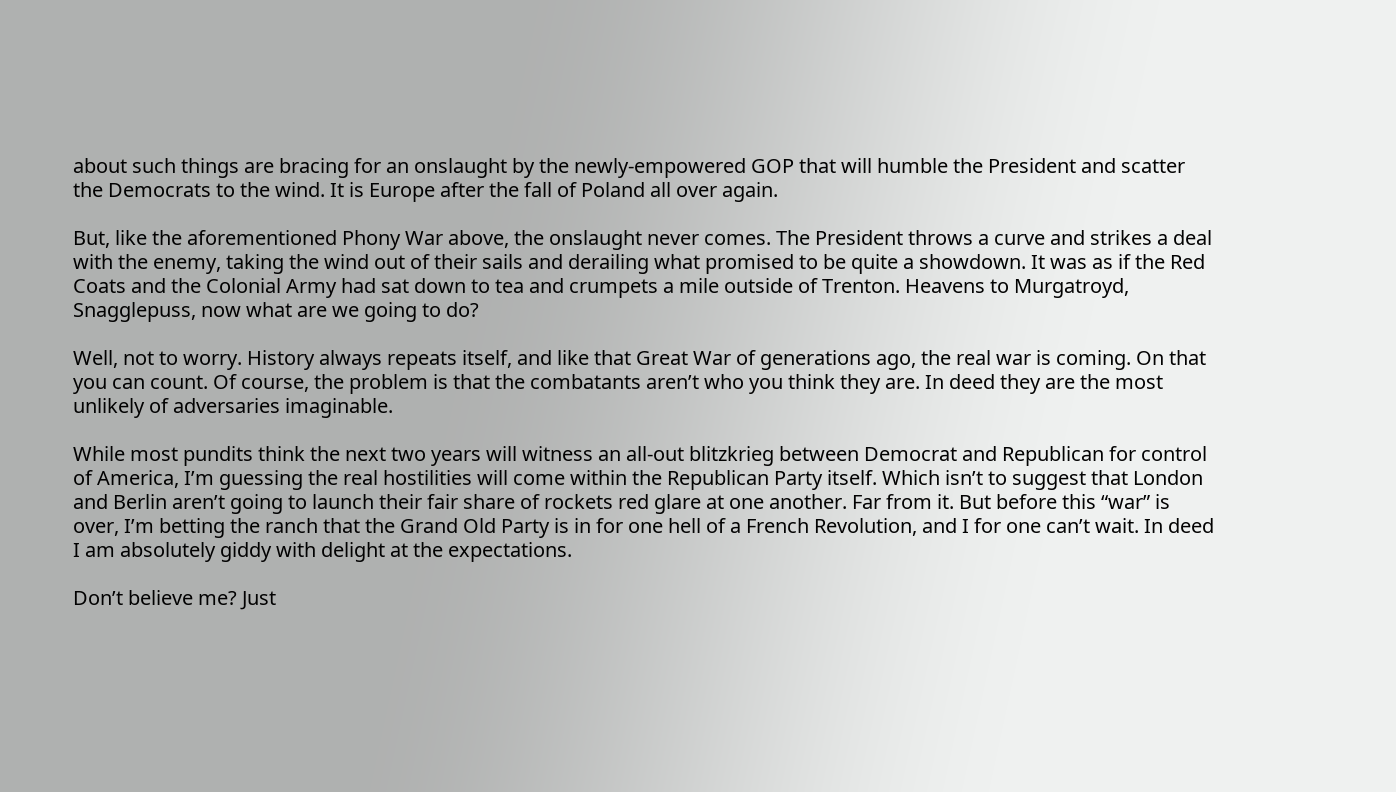about such things are bracing for an onslaught by the newly-empowered GOP that will humble the President and scatter the Democrats to the wind. It is Europe after the fall of Poland all over again.

But, like the aforementioned Phony War above, the onslaught never comes. The President throws a curve and strikes a deal with the enemy, taking the wind out of their sails and derailing what promised to be quite a showdown. It was as if the Red Coats and the Colonial Army had sat down to tea and crumpets a mile outside of Trenton. Heavens to Murgatroyd, Snagglepuss, now what are we going to do?

Well, not to worry. History always repeats itself, and like that Great War of generations ago, the real war is coming. On that you can count. Of course, the problem is that the combatants aren’t who you think they are. In deed they are the most unlikely of adversaries imaginable.

While most pundits think the next two years will witness an all-out blitzkrieg between Democrat and Republican for control of America, I’m guessing the real hostilities will come within the Republican Party itself. Which isn’t to suggest that London and Berlin aren’t going to launch their fair share of rockets red glare at one another. Far from it. But before this “war” is over, I’m betting the ranch that the Grand Old Party is in for one hell of a French Revolution, and I for one can’t wait. In deed I am absolutely giddy with delight at the expectations.

Don’t believe me? Just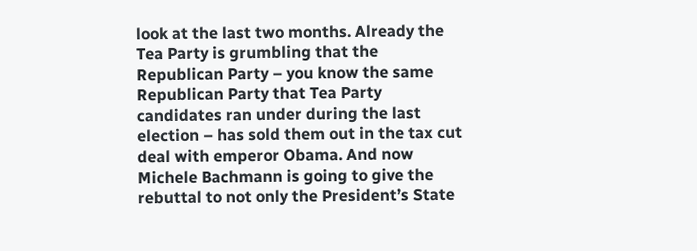look at the last two months. Already the Tea Party is grumbling that the Republican Party – you know the same Republican Party that Tea Party candidates ran under during the last election – has sold them out in the tax cut deal with emperor Obama. And now Michele Bachmann is going to give the rebuttal to not only the President’s State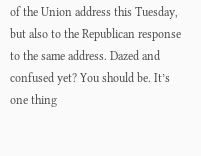of the Union address this Tuesday, but also to the Republican response to the same address. Dazed and confused yet? You should be. It’s one thing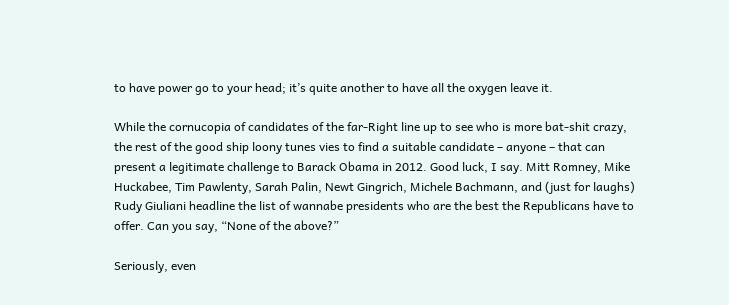to have power go to your head; it’s quite another to have all the oxygen leave it.

While the cornucopia of candidates of the far-Right line up to see who is more bat-shit crazy, the rest of the good ship loony tunes vies to find a suitable candidate – anyone – that can present a legitimate challenge to Barack Obama in 2012. Good luck, I say. Mitt Romney, Mike Huckabee, Tim Pawlenty, Sarah Palin, Newt Gingrich, Michele Bachmann, and (just for laughs) Rudy Giuliani headline the list of wannabe presidents who are the best the Republicans have to offer. Can you say, “None of the above?”

Seriously, even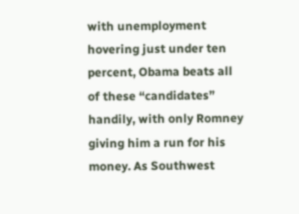with unemployment hovering just under ten percent, Obama beats all of these “candidates” handily, with only Romney giving him a run for his money. As Southwest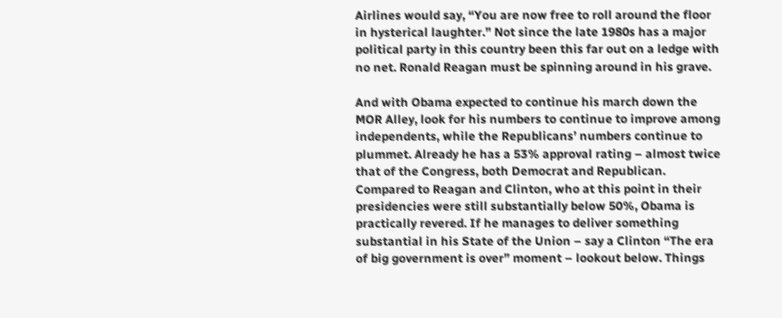Airlines would say, “You are now free to roll around the floor in hysterical laughter.” Not since the late 1980s has a major political party in this country been this far out on a ledge with no net. Ronald Reagan must be spinning around in his grave.

And with Obama expected to continue his march down the MOR Alley, look for his numbers to continue to improve among independents, while the Republicans’ numbers continue to plummet. Already he has a 53% approval rating – almost twice that of the Congress, both Democrat and Republican. Compared to Reagan and Clinton, who at this point in their presidencies were still substantially below 50%, Obama is practically revered. If he manages to deliver something substantial in his State of the Union – say a Clinton “The era of big government is over” moment – lookout below. Things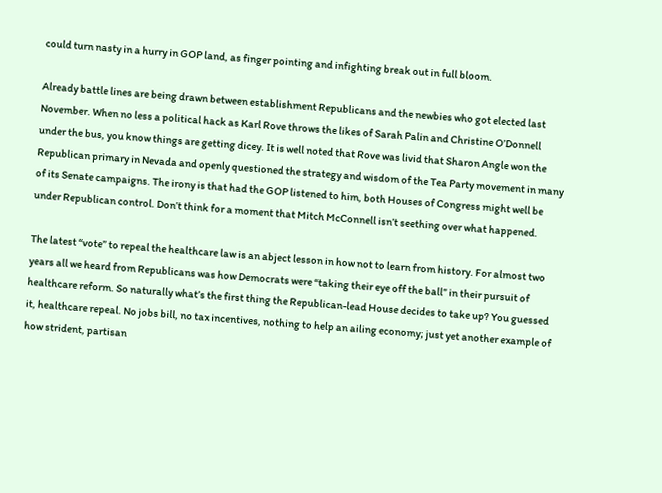could turn nasty in a hurry in GOP land, as finger pointing and infighting break out in full bloom.

Already battle lines are being drawn between establishment Republicans and the newbies who got elected last November. When no less a political hack as Karl Rove throws the likes of Sarah Palin and Christine O’Donnell under the bus, you know things are getting dicey. It is well noted that Rove was livid that Sharon Angle won the Republican primary in Nevada and openly questioned the strategy and wisdom of the Tea Party movement in many of its Senate campaigns. The irony is that had the GOP listened to him, both Houses of Congress might well be under Republican control. Don’t think for a moment that Mitch McConnell isn’t seething over what happened.

The latest “vote” to repeal the healthcare law is an abject lesson in how not to learn from history. For almost two years all we heard from Republicans was how Democrats were “taking their eye off the ball” in their pursuit of healthcare reform. So naturally what’s the first thing the Republican-lead House decides to take up? You guessed it, healthcare repeal. No jobs bill, no tax incentives, nothing to help an ailing economy; just yet another example of how strident, partisan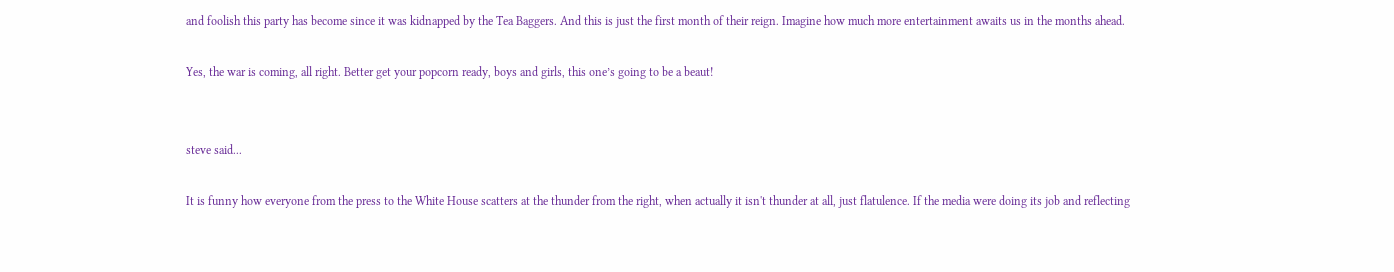and foolish this party has become since it was kidnapped by the Tea Baggers. And this is just the first month of their reign. Imagine how much more entertainment awaits us in the months ahead.

Yes, the war is coming, all right. Better get your popcorn ready, boys and girls, this one’s going to be a beaut!


steve said...

It is funny how everyone from the press to the White House scatters at the thunder from the right, when actually it isn't thunder at all, just flatulence. If the media were doing its job and reflecting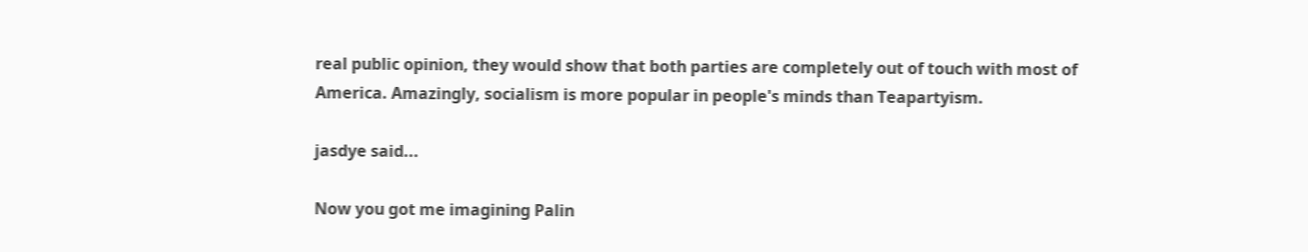real public opinion, they would show that both parties are completely out of touch with most of America. Amazingly, socialism is more popular in people's minds than Teapartyism.

jasdye said...

Now you got me imagining Palin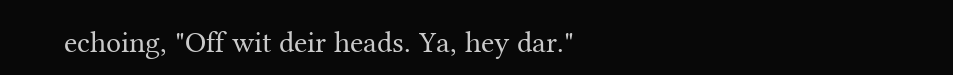echoing, "Off wit deir heads. Ya, hey dar."